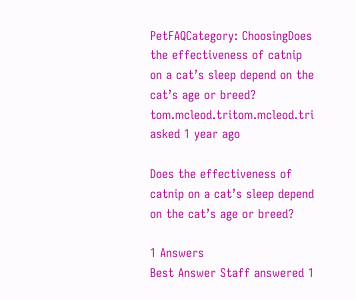PetFAQCategory: ChoosingDoes the effectiveness of catnip on a cat’s sleep depend on the cat’s age or breed?
tom.mcleod.tritom.mcleod.tri asked 1 year ago

Does the effectiveness of catnip on a cat’s sleep depend on the cat’s age or breed?

1 Answers
Best Answer Staff answered 1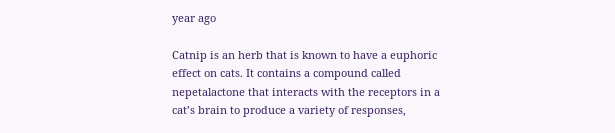year ago

Catnip is an herb that is known to have a euphoric effect on cats. It contains a compound called nepetalactone that interacts with the receptors in a cat’s brain to produce a variety of responses,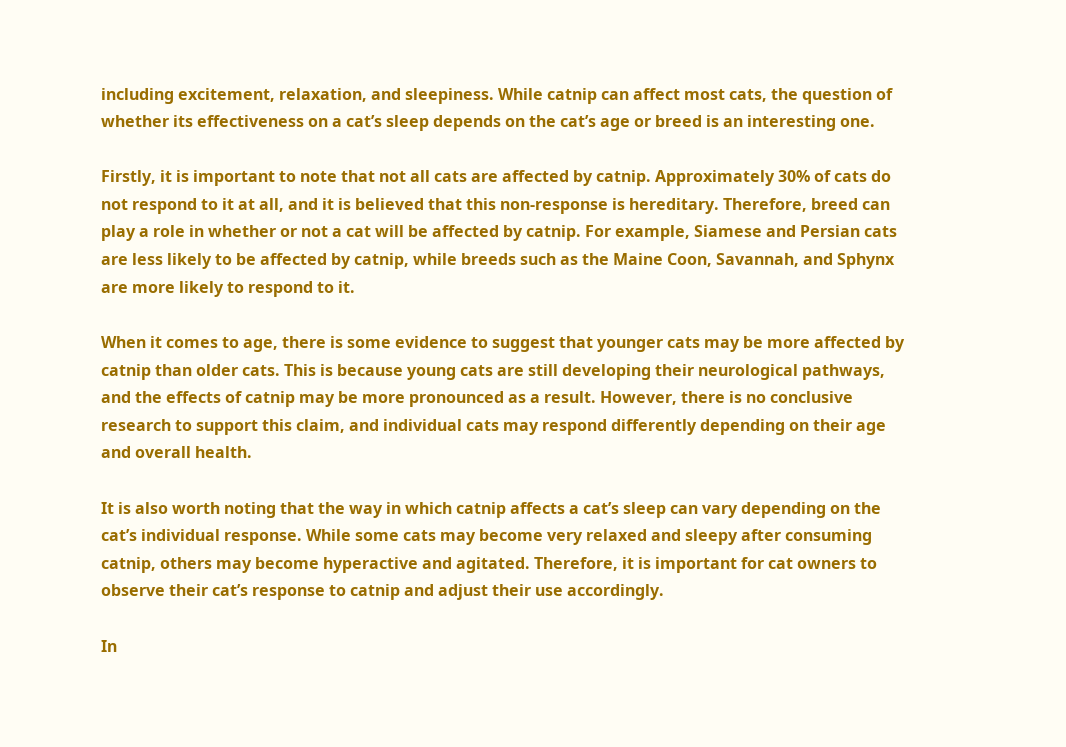including excitement, relaxation, and sleepiness. While catnip can affect most cats, the question of whether its effectiveness on a cat’s sleep depends on the cat’s age or breed is an interesting one.

Firstly, it is important to note that not all cats are affected by catnip. Approximately 30% of cats do not respond to it at all, and it is believed that this non-response is hereditary. Therefore, breed can play a role in whether or not a cat will be affected by catnip. For example, Siamese and Persian cats are less likely to be affected by catnip, while breeds such as the Maine Coon, Savannah, and Sphynx are more likely to respond to it.

When it comes to age, there is some evidence to suggest that younger cats may be more affected by catnip than older cats. This is because young cats are still developing their neurological pathways, and the effects of catnip may be more pronounced as a result. However, there is no conclusive research to support this claim, and individual cats may respond differently depending on their age and overall health.

It is also worth noting that the way in which catnip affects a cat’s sleep can vary depending on the cat’s individual response. While some cats may become very relaxed and sleepy after consuming catnip, others may become hyperactive and agitated. Therefore, it is important for cat owners to observe their cat’s response to catnip and adjust their use accordingly.

In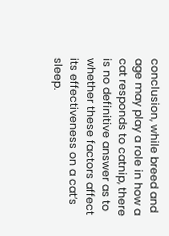conclusion, while breed and age may play a role in how a cat responds to catnip, there is no definitive answer as to whether these factors affect its effectiveness on a cat’s sleep.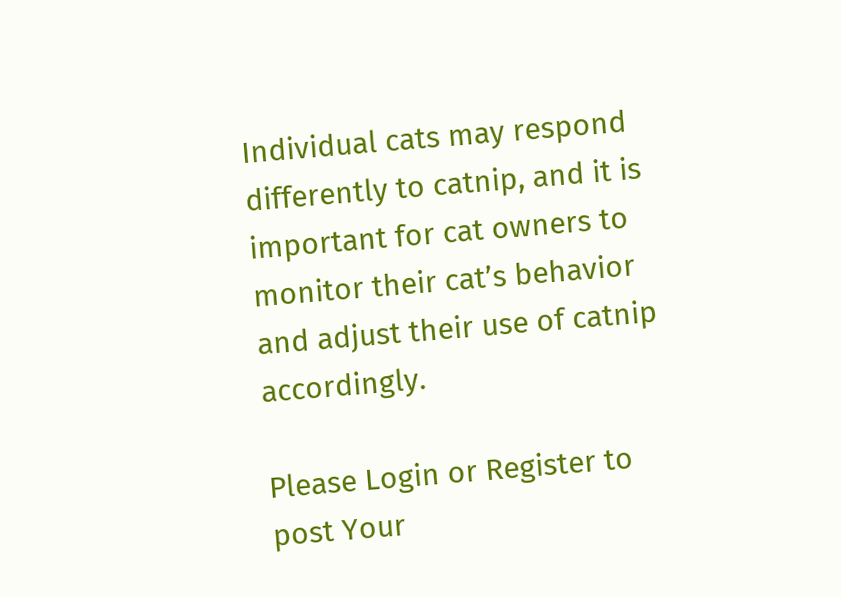Individual cats may respond differently to catnip, and it is important for cat owners to monitor their cat’s behavior and adjust their use of catnip accordingly.

Please Login or Register to post Your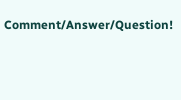Comment/Answer/Question!